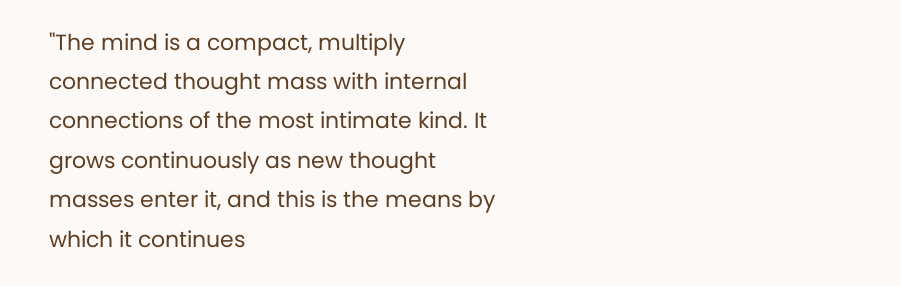"The mind is a compact, multiply connected thought mass with internal connections of the most intimate kind. It grows continuously as new thought masses enter it, and this is the means by which it continues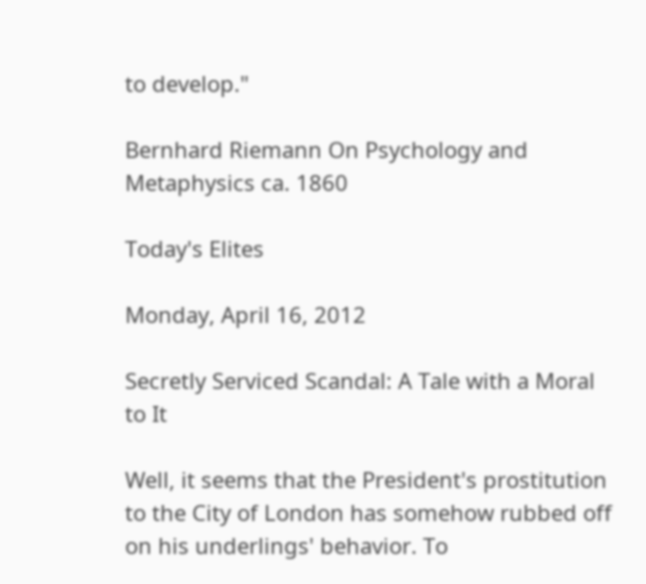to develop."

Bernhard Riemann On Psychology and Metaphysics ca. 1860

Today's Elites

Monday, April 16, 2012

Secretly Serviced Scandal: A Tale with a Moral to It

Well, it seems that the President's prostitution to the City of London has somehow rubbed off on his underlings' behavior. To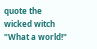quote the wicked witch "What a world!"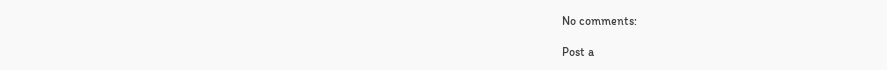No comments:

Post a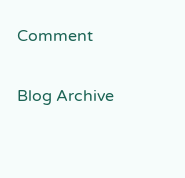Comment

Blog Archive